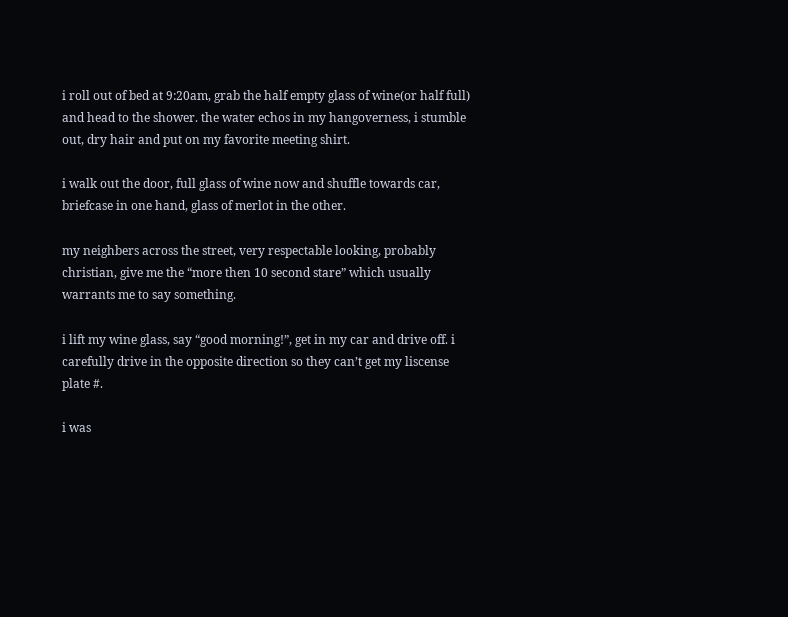i roll out of bed at 9:20am, grab the half empty glass of wine(or half full) and head to the shower. the water echos in my hangoverness, i stumble out, dry hair and put on my favorite meeting shirt.

i walk out the door, full glass of wine now and shuffle towards car, briefcase in one hand, glass of merlot in the other.

my neighbers across the street, very respectable looking, probably christian, give me the “more then 10 second stare” which usually warrants me to say something.

i lift my wine glass, say “good morning!”, get in my car and drive off. i carefully drive in the opposite direction so they can’t get my liscense plate #.

i was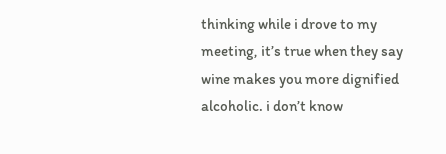thinking while i drove to my meeting, it’s true when they say wine makes you more dignified alcoholic. i don’t know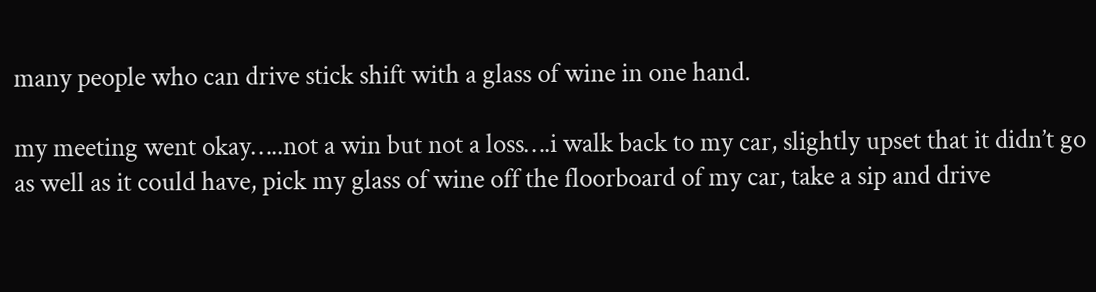many people who can drive stick shift with a glass of wine in one hand.

my meeting went okay…..not a win but not a loss….i walk back to my car, slightly upset that it didn’t go as well as it could have, pick my glass of wine off the floorboard of my car, take a sip and drive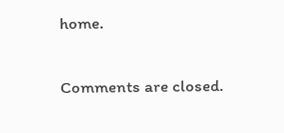home.

Comments are closed.